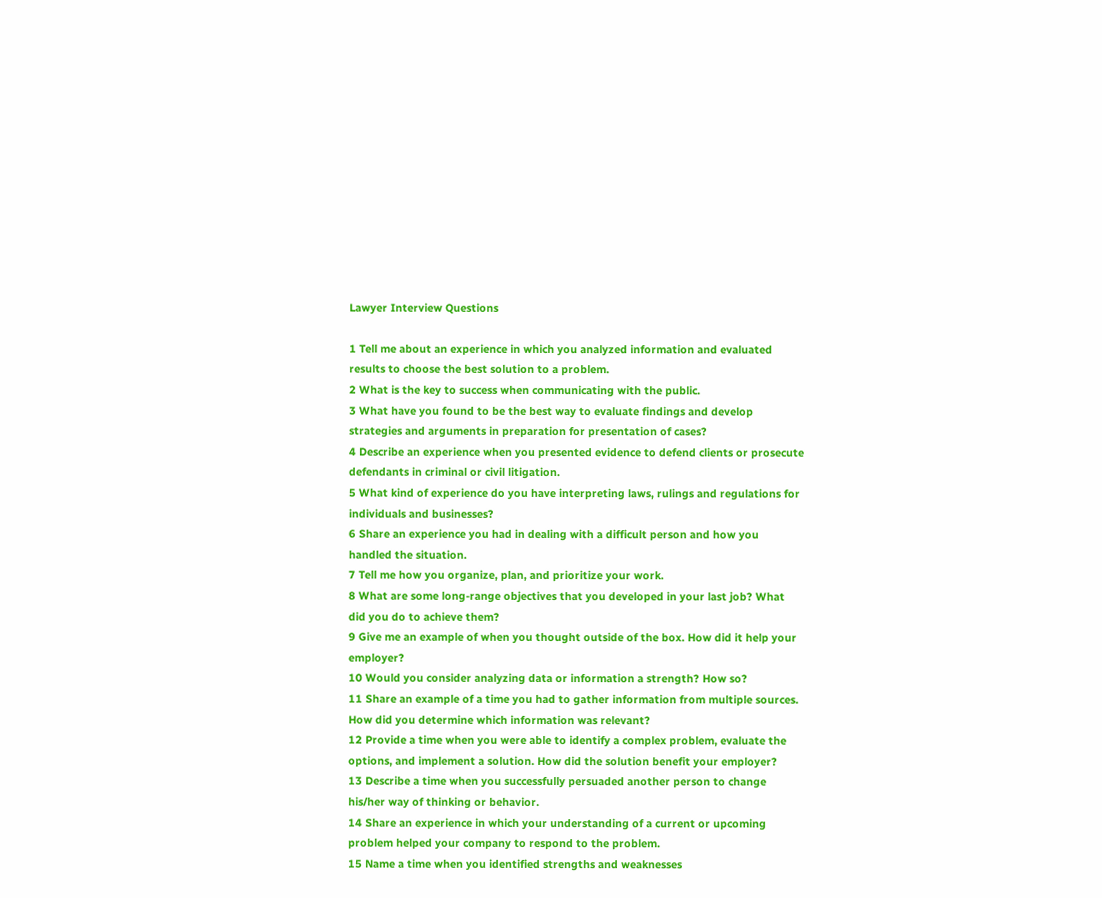Lawyer Interview Questions

1 Tell me about an experience in which you analyzed information and evaluated results to choose the best solution to a problem.
2 What is the key to success when communicating with the public.
3 What have you found to be the best way to evaluate findings and develop strategies and arguments in preparation for presentation of cases?
4 Describe an experience when you presented evidence to defend clients or prosecute defendants in criminal or civil litigation.
5 What kind of experience do you have interpreting laws, rulings and regulations for individuals and businesses?
6 Share an experience you had in dealing with a difficult person and how you handled the situation.
7 Tell me how you organize, plan, and prioritize your work.
8 What are some long-range objectives that you developed in your last job? What did you do to achieve them?
9 Give me an example of when you thought outside of the box. How did it help your employer?
10 Would you consider analyzing data or information a strength? How so?
11 Share an example of a time you had to gather information from multiple sources. How did you determine which information was relevant?
12 Provide a time when you were able to identify a complex problem, evaluate the options, and implement a solution. How did the solution benefit your employer?
13 Describe a time when you successfully persuaded another person to change his/her way of thinking or behavior.
14 Share an experience in which your understanding of a current or upcoming problem helped your company to respond to the problem.
15 Name a time when you identified strengths and weaknesses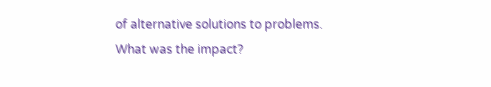of alternative solutions to problems. What was the impact?